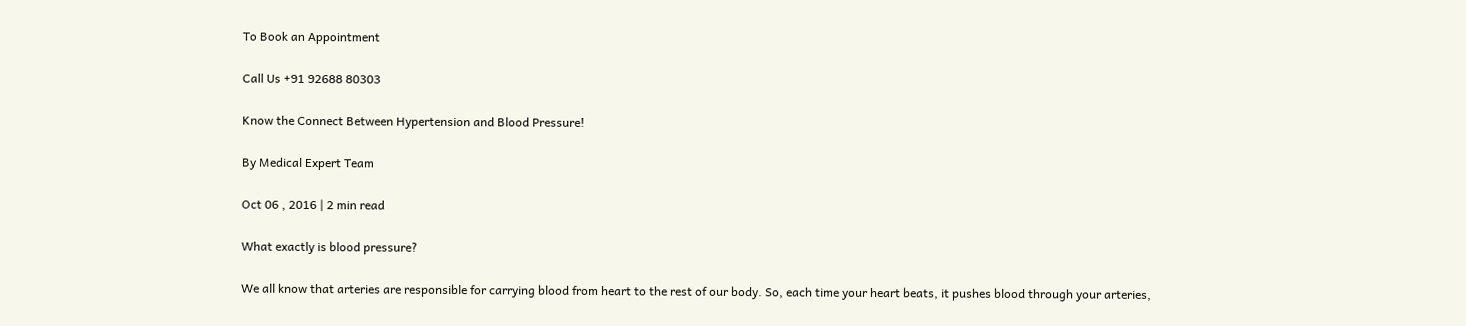To Book an Appointment

Call Us +91 92688 80303

Know the Connect Between Hypertension and Blood Pressure!

By Medical Expert Team

Oct 06 , 2016 | 2 min read

What exactly is blood pressure?

We all know that arteries are responsible for carrying blood from heart to the rest of our body. So, each time your heart beats, it pushes blood through your arteries,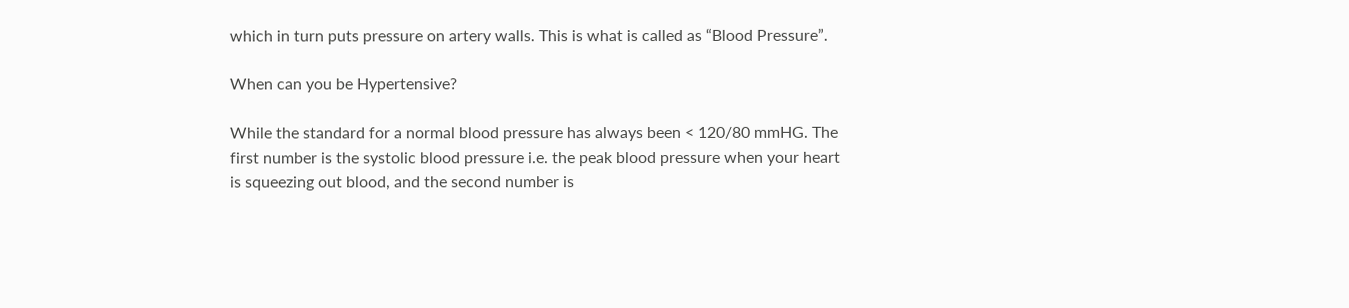which in turn puts pressure on artery walls. This is what is called as “Blood Pressure”.

When can you be Hypertensive?

While the standard for a normal blood pressure has always been < 120/80 mmHG. The first number is the systolic blood pressure i.e. the peak blood pressure when your heart is squeezing out blood, and the second number is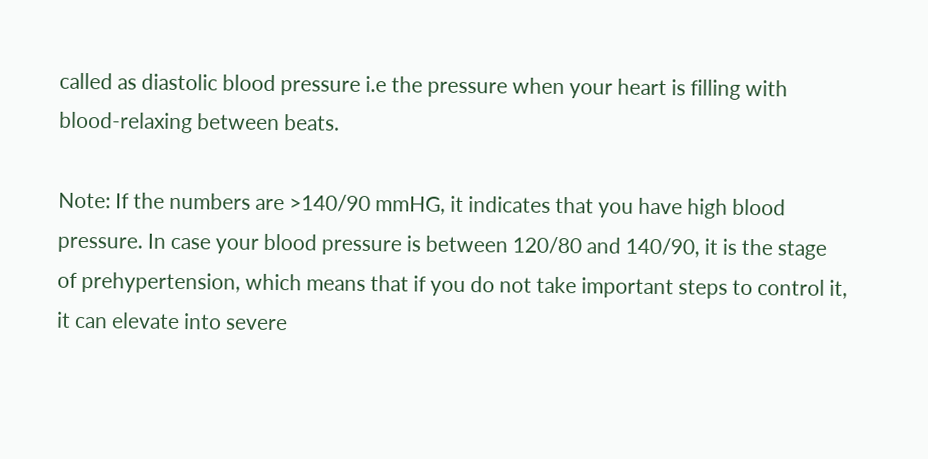called as diastolic blood pressure i.e the pressure when your heart is filling with blood-relaxing between beats.

Note: If the numbers are >140/90 mmHG, it indicates that you have high blood pressure. In case your blood pressure is between 120/80 and 140/90, it is the stage of prehypertension, which means that if you do not take important steps to control it, it can elevate into severe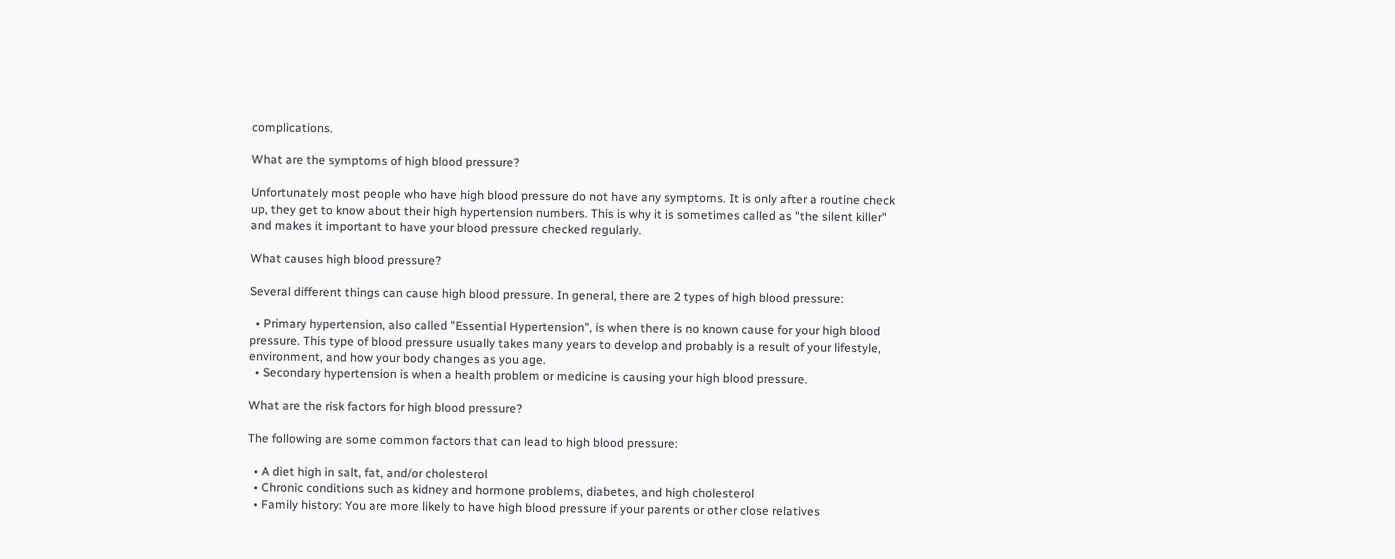complications.

What are the symptoms of high blood pressure?

Unfortunately most people who have high blood pressure do not have any symptoms. It is only after a routine check up, they get to know about their high hypertension numbers. This is why it is sometimes called as "the silent killer" and makes it important to have your blood pressure checked regularly.

What causes high blood pressure?

Several different things can cause high blood pressure. In general, there are 2 types of high blood pressure:

  • Primary hypertension, also called "Essential Hypertension", is when there is no known cause for your high blood pressure. This type of blood pressure usually takes many years to develop and probably is a result of your lifestyle, environment, and how your body changes as you age.
  • Secondary hypertension is when a health problem or medicine is causing your high blood pressure.

What are the risk factors for high blood pressure?

The following are some common factors that can lead to high blood pressure:

  • A diet high in salt, fat, and/or cholesterol
  • Chronic conditions such as kidney and hormone problems, diabetes, and high cholesterol
  • Family history: You are more likely to have high blood pressure if your parents or other close relatives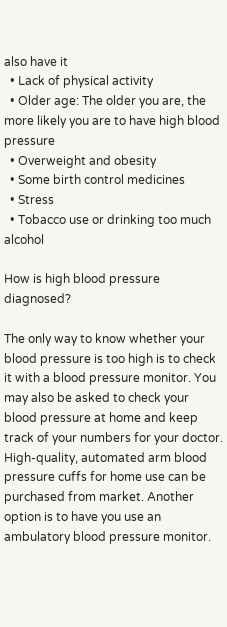also have it
  • Lack of physical activity
  • Older age: The older you are, the more likely you are to have high blood pressure
  • Overweight and obesity
  • Some birth control medicines
  • Stress
  • Tobacco use or drinking too much alcohol

How is high blood pressure diagnosed?

The only way to know whether your blood pressure is too high is to check it with a blood pressure monitor. You may also be asked to check your blood pressure at home and keep track of your numbers for your doctor. High-quality, automated arm blood pressure cuffs for home use can be purchased from market. Another option is to have you use an ambulatory blood pressure monitor.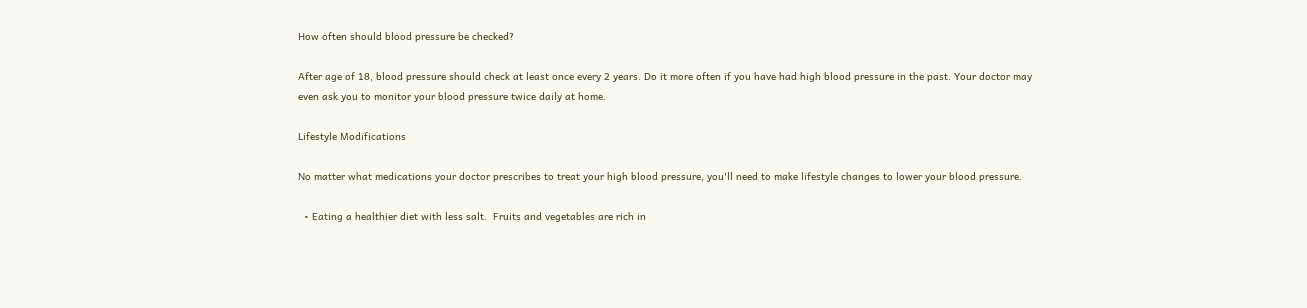How often should blood pressure be checked?

After age of 18, blood pressure should check at least once every 2 years. Do it more often if you have had high blood pressure in the past. Your doctor may even ask you to monitor your blood pressure twice daily at home.

Lifestyle Modifications

No matter what medications your doctor prescribes to treat your high blood pressure, you'll need to make lifestyle changes to lower your blood pressure.

  • Eating a healthier diet with less salt.  Fruits and vegetables are rich in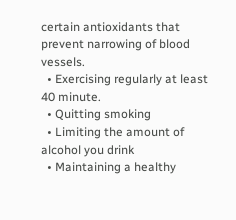certain antioxidants that prevent narrowing of blood vessels.
  • Exercising regularly at least 40 minute.
  • Quitting smoking
  • Limiting the amount of alcohol you drink
  • Maintaining a healthy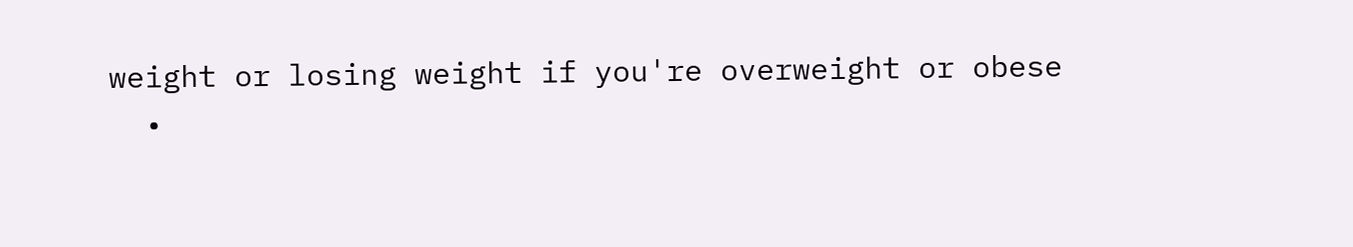weight or losing weight if you're overweight or obese
  •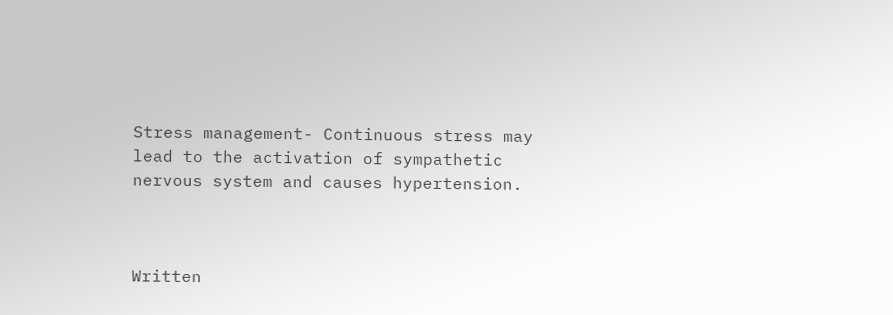Stress management- Continuous stress may lead to the activation of sympathetic nervous system and causes hypertension.



Written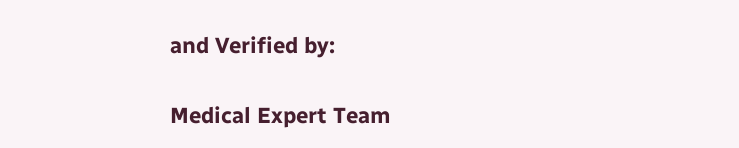and Verified by:

Medical Expert Team